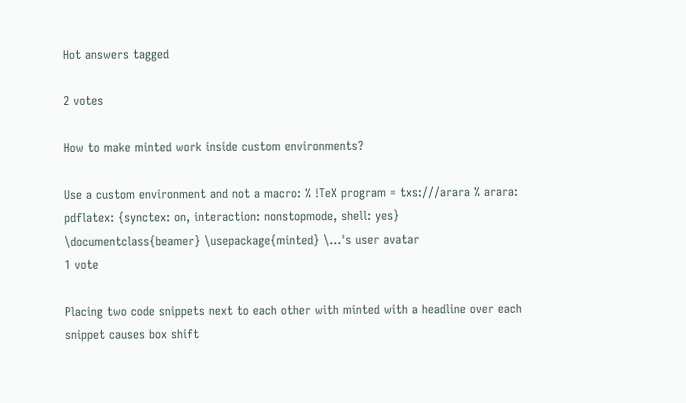Hot answers tagged

2 votes

How to make minted work inside custom environments?

Use a custom environment and not a macro: % !TeX program = txs:///arara % arara: pdflatex: {synctex: on, interaction: nonstopmode, shell: yes} \documentclass{beamer} \usepackage{minted} \...'s user avatar
1 vote

Placing two code snippets next to each other with minted with a headline over each snippet causes box shift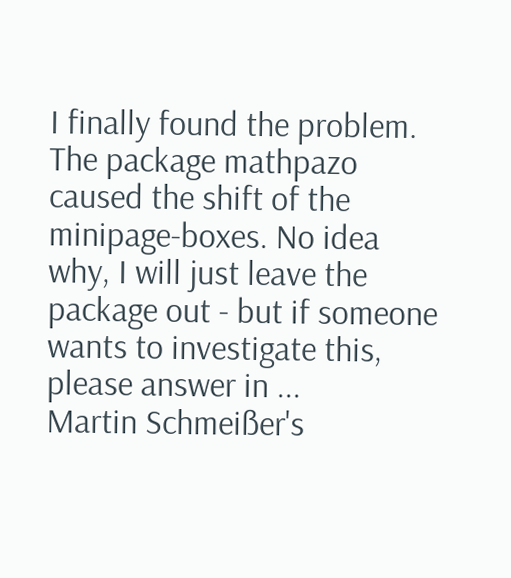I finally found the problem. The package mathpazo caused the shift of the minipage-boxes. No idea why, I will just leave the package out - but if someone wants to investigate this, please answer in ...
Martin Schmeißer's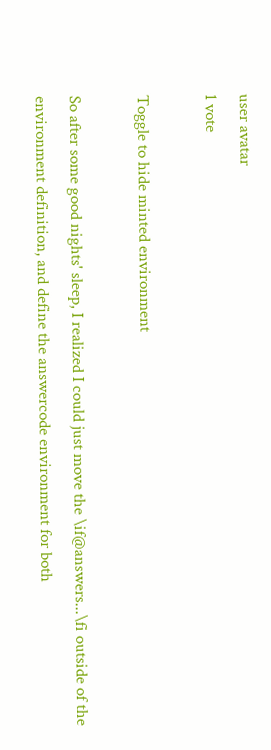user avatar
1 vote

Toggle to hide minted environment

So after some good nights' sleep, I realized I could just move the \if@answers...\fi outside of the environment definition, and define the answercode environment for both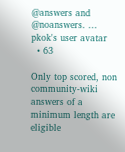@answers and @noanswers. ...
pkok's user avatar
  • 63

Only top scored, non community-wiki answers of a minimum length are eligible